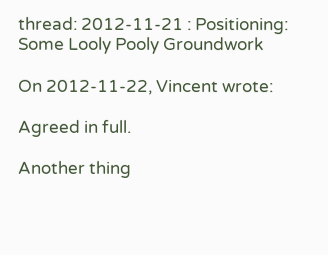thread: 2012-11-21 : Positioning: Some Looly Pooly Groundwork

On 2012-11-22, Vincent wrote:

Agreed in full.

Another thing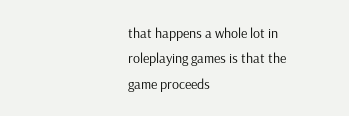that happens a whole lot in roleplaying games is that the game proceeds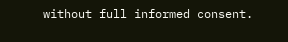without full informed consent.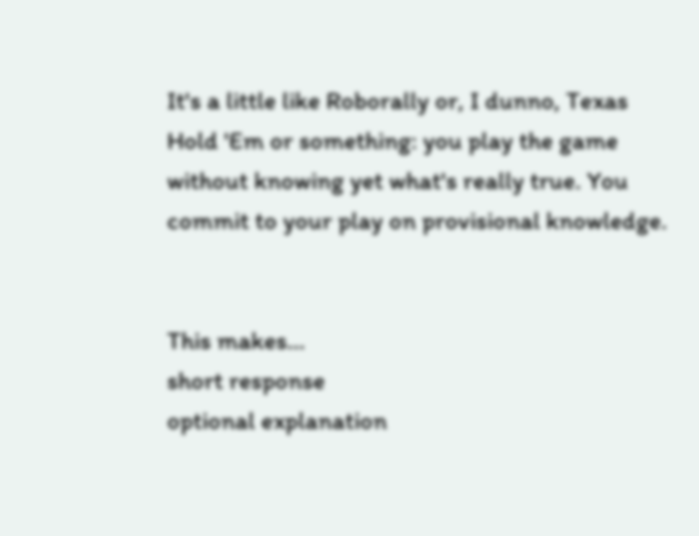It's a little like Roborally or, I dunno, Texas Hold 'Em or something: you play the game without knowing yet what's really true. You commit to your play on provisional knowledge.


This makes...
short response
optional explanation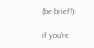(be brief!):

if you're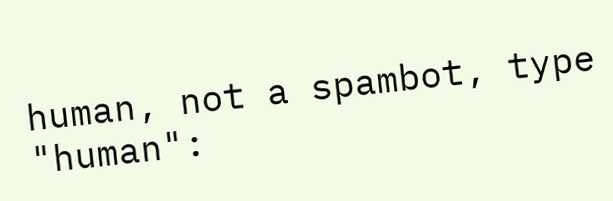human, not a spambot, type "human":